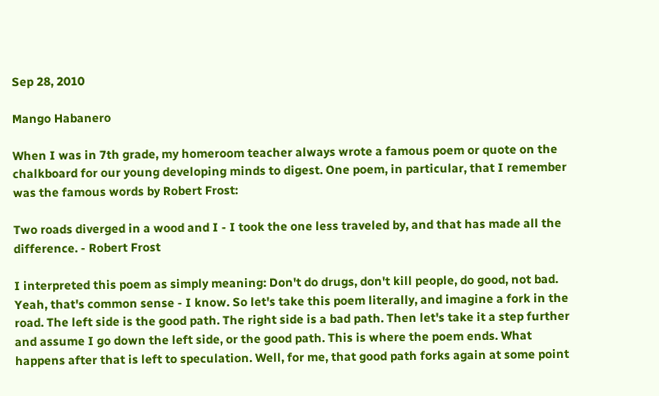Sep 28, 2010

Mango Habanero

When I was in 7th grade, my homeroom teacher always wrote a famous poem or quote on the chalkboard for our young developing minds to digest. One poem, in particular, that I remember was the famous words by Robert Frost:

Two roads diverged in a wood and I - I took the one less traveled by, and that has made all the difference. - Robert Frost

I interpreted this poem as simply meaning: Don't do drugs, don't kill people, do good, not bad. Yeah, that's common sense - I know. So let's take this poem literally, and imagine a fork in the road. The left side is the good path. The right side is a bad path. Then let's take it a step further and assume I go down the left side, or the good path. This is where the poem ends. What happens after that is left to speculation. Well, for me, that good path forks again at some point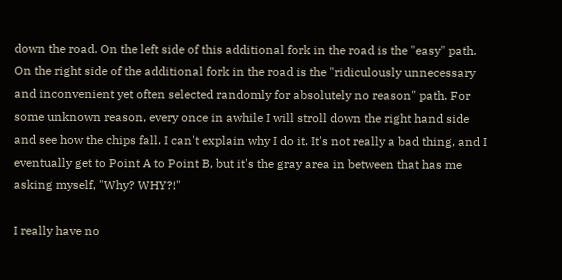down the road. On the left side of this additional fork in the road is the "easy" path. On the right side of the additional fork in the road is the "ridiculously unnecessary and inconvenient yet often selected randomly for absolutely no reason" path. For some unknown reason, every once in awhile I will stroll down the right hand side and see how the chips fall. I can't explain why I do it. It's not really a bad thing, and I eventually get to Point A to Point B, but it's the gray area in between that has me asking myself, "Why? WHY?!"

I really have no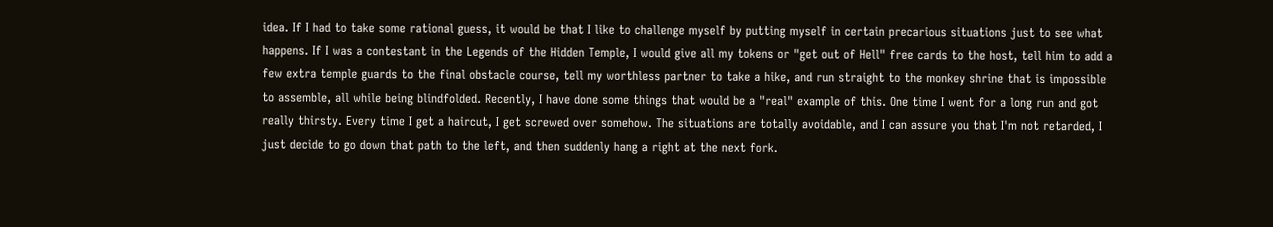idea. If I had to take some rational guess, it would be that I like to challenge myself by putting myself in certain precarious situations just to see what happens. If I was a contestant in the Legends of the Hidden Temple, I would give all my tokens or "get out of Hell" free cards to the host, tell him to add a few extra temple guards to the final obstacle course, tell my worthless partner to take a hike, and run straight to the monkey shrine that is impossible to assemble, all while being blindfolded. Recently, I have done some things that would be a "real" example of this. One time I went for a long run and got really thirsty. Every time I get a haircut, I get screwed over somehow. The situations are totally avoidable, and I can assure you that I'm not retarded, I just decide to go down that path to the left, and then suddenly hang a right at the next fork.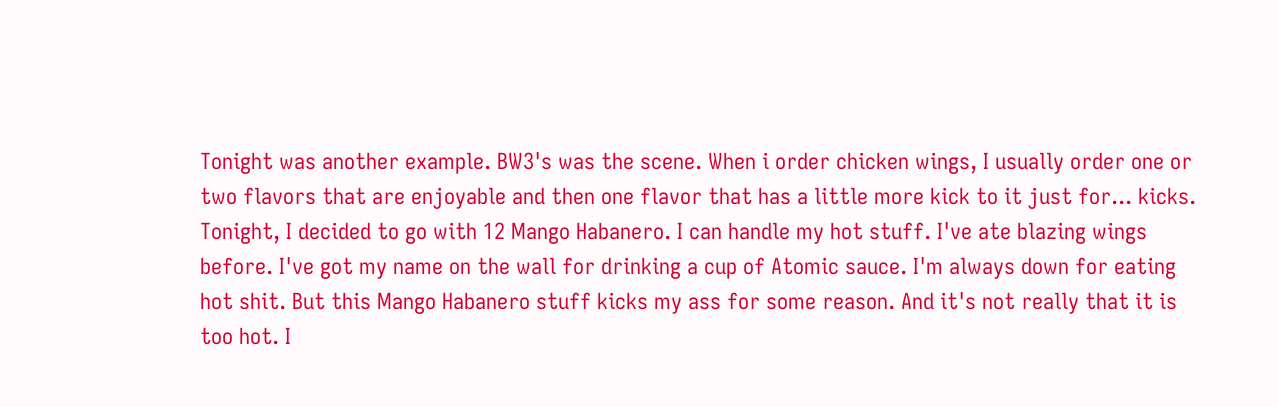Tonight was another example. BW3's was the scene. When i order chicken wings, I usually order one or two flavors that are enjoyable and then one flavor that has a little more kick to it just for... kicks. Tonight, I decided to go with 12 Mango Habanero. I can handle my hot stuff. I've ate blazing wings before. I've got my name on the wall for drinking a cup of Atomic sauce. I'm always down for eating hot shit. But this Mango Habanero stuff kicks my ass for some reason. And it's not really that it is too hot. I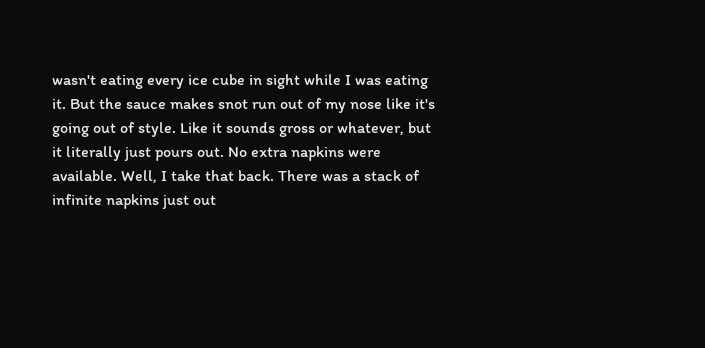wasn't eating every ice cube in sight while I was eating it. But the sauce makes snot run out of my nose like it's going out of style. Like it sounds gross or whatever, but it literally just pours out. No extra napkins were available. Well, I take that back. There was a stack of infinite napkins just out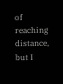of reaching distance, but I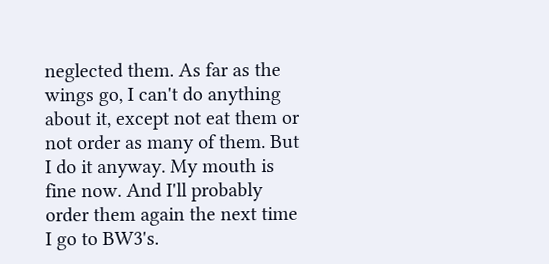neglected them. As far as the wings go, I can't do anything about it, except not eat them or not order as many of them. But I do it anyway. My mouth is fine now. And I'll probably order them again the next time I go to BW3's.